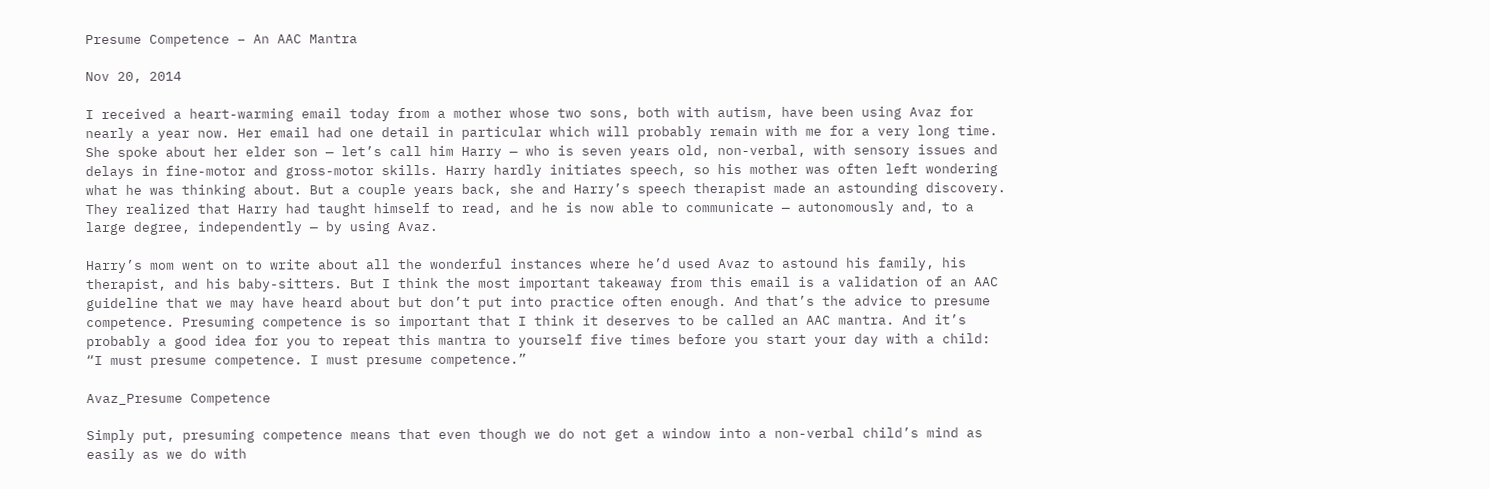Presume Competence – An AAC Mantra

Nov 20, 2014

I received a heart-warming email today from a mother whose two sons, both with autism, have been using Avaz for nearly a year now. Her email had one detail in particular which will probably remain with me for a very long time. She spoke about her elder son — let’s call him Harry — who is seven years old, non-verbal, with sensory issues and delays in fine-motor and gross-motor skills. Harry hardly initiates speech, so his mother was often left wondering what he was thinking about. But a couple years back, she and Harry’s speech therapist made an astounding discovery. They realized that Harry had taught himself to read, and he is now able to communicate — autonomously and, to a large degree, independently — by using Avaz.

Harry’s mom went on to write about all the wonderful instances where he’d used Avaz to astound his family, his therapist, and his baby-sitters. But I think the most important takeaway from this email is a validation of an AAC guideline that we may have heard about but don’t put into practice often enough. And that’s the advice to presume competence. Presuming competence is so important that I think it deserves to be called an AAC mantra. And it’s probably a good idea for you to repeat this mantra to yourself five times before you start your day with a child: “I must presume competence. I must presume competence.”

Avaz_Presume Competence

Simply put, presuming competence means that even though we do not get a window into a non-verbal child’s mind as easily as we do with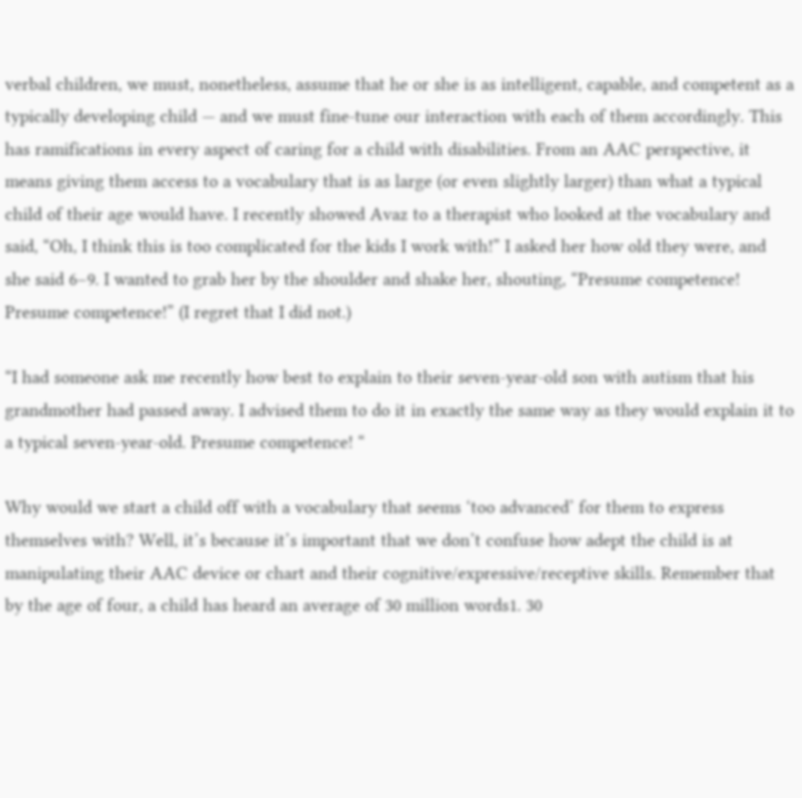verbal children, we must, nonetheless, assume that he or she is as intelligent, capable, and competent as a typically developing child — and we must fine-tune our interaction with each of them accordingly. This has ramifications in every aspect of caring for a child with disabilities. From an AAC perspective, it means giving them access to a vocabulary that is as large (or even slightly larger) than what a typical child of their age would have. I recently showed Avaz to a therapist who looked at the vocabulary and said, “Oh, I think this is too complicated for the kids I work with!” I asked her how old they were, and she said 6–9. I wanted to grab her by the shoulder and shake her, shouting, “Presume competence! Presume competence!” (I regret that I did not.)

“I had someone ask me recently how best to explain to their seven-year-old son with autism that his grandmother had passed away. I advised them to do it in exactly the same way as they would explain it to a typical seven-year-old. Presume competence! “

Why would we start a child off with a vocabulary that seems ‘too advanced’ for them to express themselves with? Well, it’s because it’s important that we don’t confuse how adept the child is at manipulating their AAC device or chart and their cognitive/expressive/receptive skills. Remember that by the age of four, a child has heard an average of 30 million words1. 30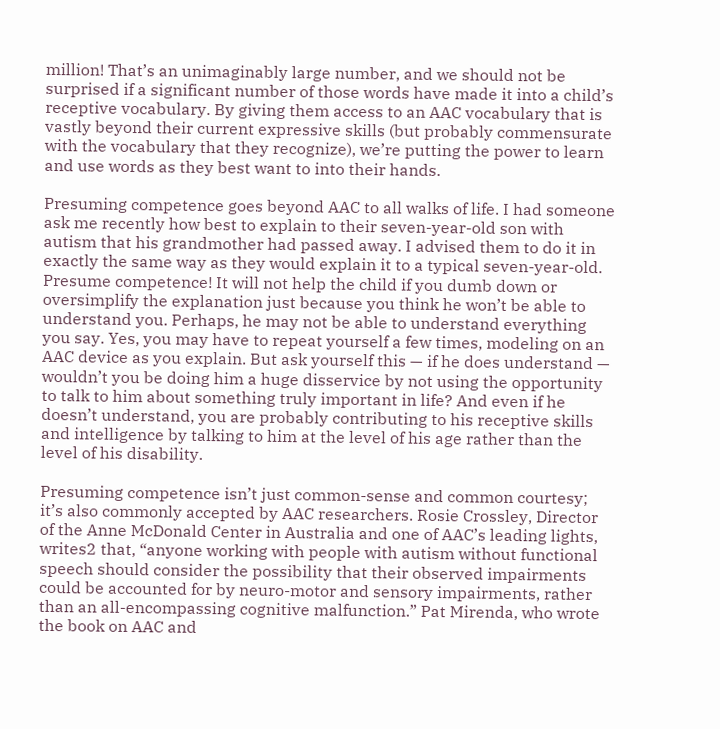million! That’s an unimaginably large number, and we should not be surprised if a significant number of those words have made it into a child’s receptive vocabulary. By giving them access to an AAC vocabulary that is vastly beyond their current expressive skills (but probably commensurate with the vocabulary that they recognize), we’re putting the power to learn and use words as they best want to into their hands.

Presuming competence goes beyond AAC to all walks of life. I had someone ask me recently how best to explain to their seven-year-old son with autism that his grandmother had passed away. I advised them to do it in exactly the same way as they would explain it to a typical seven-year-old. Presume competence! It will not help the child if you dumb down or oversimplify the explanation just because you think he won’t be able to understand you. Perhaps, he may not be able to understand everything you say. Yes, you may have to repeat yourself a few times, modeling on an AAC device as you explain. But ask yourself this — if he does understand — wouldn’t you be doing him a huge disservice by not using the opportunity to talk to him about something truly important in life? And even if he doesn’t understand, you are probably contributing to his receptive skills and intelligence by talking to him at the level of his age rather than the level of his disability.

Presuming competence isn’t just common-sense and common courtesy; it’s also commonly accepted by AAC researchers. Rosie Crossley, Director of the Anne McDonald Center in Australia and one of AAC’s leading lights, writes2 that, “anyone working with people with autism without functional speech should consider the possibility that their observed impairments could be accounted for by neuro-motor and sensory impairments, rather than an all-encompassing cognitive malfunction.” Pat Mirenda, who wrote the book on AAC and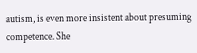autism, is even more insistent about presuming competence. She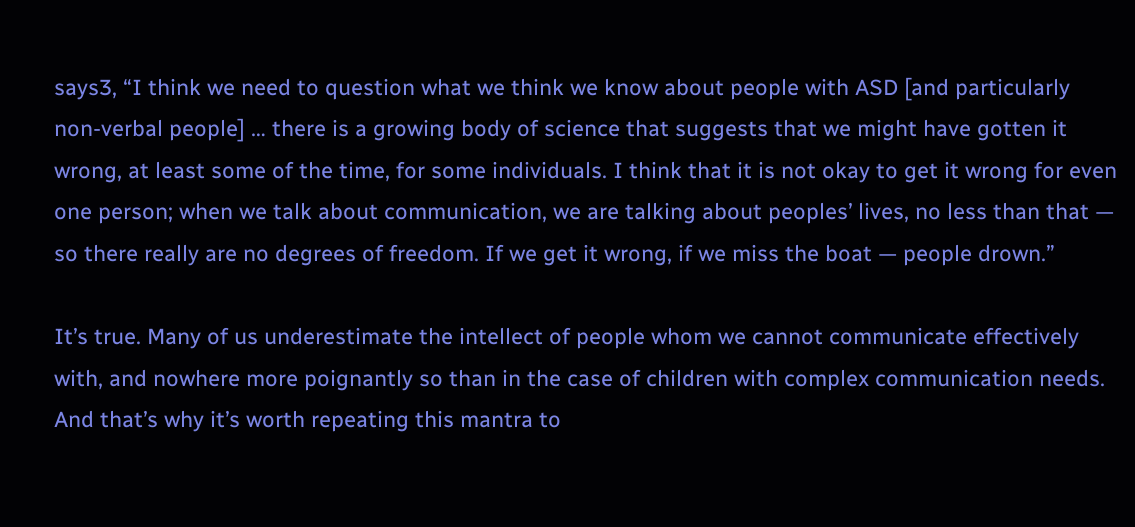says3, “I think we need to question what we think we know about people with ASD [and particularly non-verbal people] … there is a growing body of science that suggests that we might have gotten it wrong, at least some of the time, for some individuals. I think that it is not okay to get it wrong for even one person; when we talk about communication, we are talking about peoples’ lives, no less than that — so there really are no degrees of freedom. If we get it wrong, if we miss the boat — people drown.”

It’s true. Many of us underestimate the intellect of people whom we cannot communicate effectively with, and nowhere more poignantly so than in the case of children with complex communication needs. And that’s why it’s worth repeating this mantra to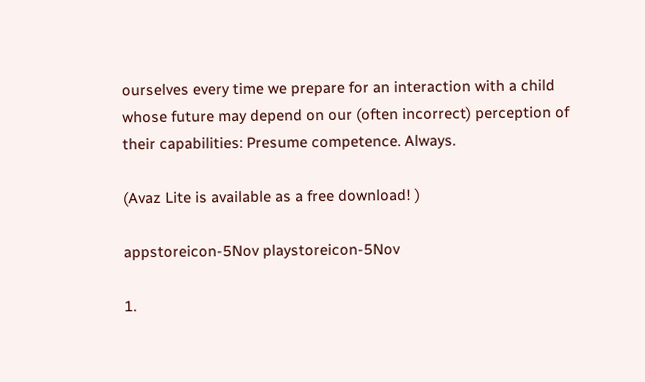ourselves every time we prepare for an interaction with a child whose future may depend on our (often incorrect) perception of their capabilities: Presume competence. Always.

(Avaz Lite is available as a free download! )

appstoreicon-5Nov playstoreicon-5Nov

1.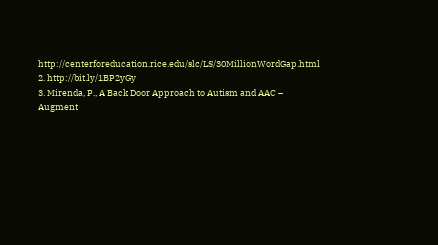http://centerforeducation.rice.edu/slc/LS/30MillionWordGap.html
2. http://bit.ly/1BP2yGy
3. Mirenda, P., A Back Door Approach to Autism and AAC – Augment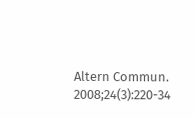Altern Commun. 2008;24(3):220-34